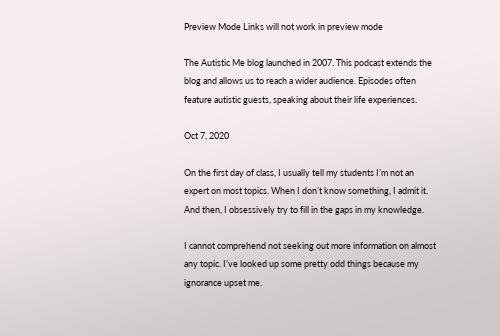Preview Mode Links will not work in preview mode

The Autistic Me blog launched in 2007. This podcast extends the blog and allows us to reach a wider audience. Episodes often feature autistic guests, speaking about their life experiences.

Oct 7, 2020

On the first day of class, I usually tell my students I’m not an expert on most topics. When I don’t know something, I admit it. And then, I obsessively try to fill in the gaps in my knowledge.

I cannot comprehend not seeking out more information on almost any topic. I’ve looked up some pretty odd things because my ignorance upset me.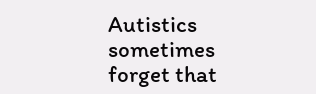Autistics sometimes forget that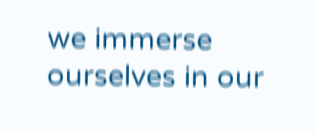we immerse ourselves in our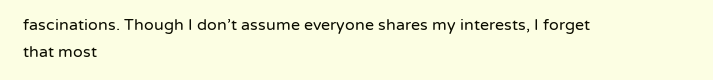fascinations. Though I don’t assume everyone shares my interests, I forget that most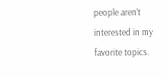people aren’t interested in my favorite topics.